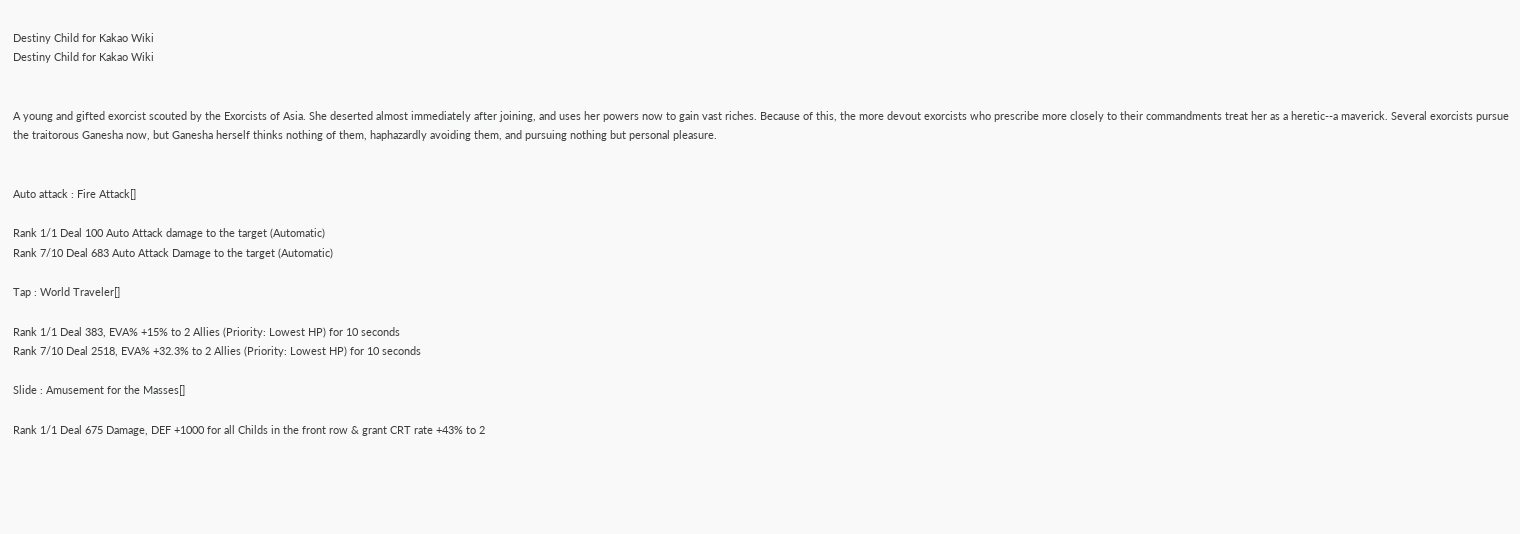Destiny Child for Kakao Wiki
Destiny Child for Kakao Wiki


A young and gifted exorcist scouted by the Exorcists of Asia. She deserted almost immediately after joining, and uses her powers now to gain vast riches. Because of this, the more devout exorcists who prescribe more closely to their commandments treat her as a heretic--a maverick. Several exorcists pursue the traitorous Ganesha now, but Ganesha herself thinks nothing of them, haphazardly avoiding them, and pursuing nothing but personal pleasure.


Auto attack : Fire Attack[]

Rank 1/1 Deal 100 Auto Attack damage to the target (Automatic)
Rank 7/10 Deal 683 Auto Attack Damage to the target (Automatic)

Tap : World Traveler[]

Rank 1/1 Deal 383, EVA% +15% to 2 Allies (Priority: Lowest HP) for 10 seconds
Rank 7/10 Deal 2518, EVA% +32.3% to 2 Allies (Priority: Lowest HP) for 10 seconds

Slide : Amusement for the Masses[]

Rank 1/1 Deal 675 Damage, DEF +1000 for all Childs in the front row & grant CRT rate +43% to 2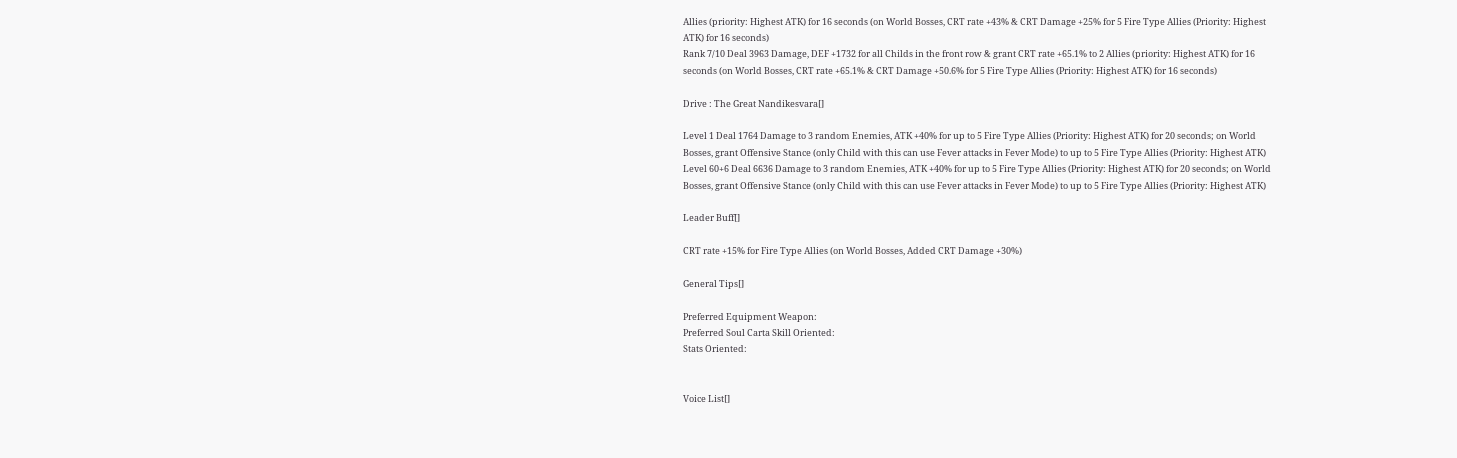Allies (priority: Highest ATK) for 16 seconds (on World Bosses, CRT rate +43% & CRT Damage +25% for 5 Fire Type Allies (Priority: Highest ATK) for 16 seconds)
Rank 7/10 Deal 3963 Damage, DEF +1732 for all Childs in the front row & grant CRT rate +65.1% to 2 Allies (priority: Highest ATK) for 16 seconds (on World Bosses, CRT rate +65.1% & CRT Damage +50.6% for 5 Fire Type Allies (Priority: Highest ATK) for 16 seconds)

Drive : The Great Nandikesvara[]

Level 1 Deal 1764 Damage to 3 random Enemies, ATK +40% for up to 5 Fire Type Allies (Priority: Highest ATK) for 20 seconds; on World Bosses, grant Offensive Stance (only Child with this can use Fever attacks in Fever Mode) to up to 5 Fire Type Allies (Priority: Highest ATK)
Level 60+6 Deal 6636 Damage to 3 random Enemies, ATK +40% for up to 5 Fire Type Allies (Priority: Highest ATK) for 20 seconds; on World Bosses, grant Offensive Stance (only Child with this can use Fever attacks in Fever Mode) to up to 5 Fire Type Allies (Priority: Highest ATK)

Leader Buff[]

CRT rate +15% for Fire Type Allies (on World Bosses, Added CRT Damage +30%)

General Tips[]

Preferred Equipment Weapon:
Preferred Soul Carta Skill Oriented:
Stats Oriented:


Voice List[]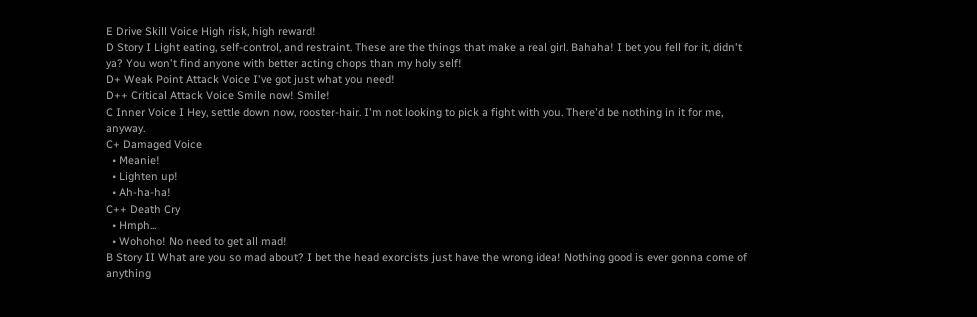E Drive Skill Voice High risk, high reward!
D Story I Light eating, self-control, and restraint. These are the things that make a real girl. Bahaha! I bet you fell for it, didn't ya? You won't find anyone with better acting chops than my holy self!
D+ Weak Point Attack Voice I've got just what you need!
D++ Critical Attack Voice Smile now! Smile!
C Inner Voice I Hey, settle down now, rooster-hair. I'm not looking to pick a fight with you. There'd be nothing in it for me, anyway.
C+ Damaged Voice
  • Meanie!
  • Lighten up!
  • Ah-ha-ha!
C++ Death Cry
  • Hmph...
  • Wohoho! No need to get all mad!
B Story II What are you so mad about? I bet the head exorcists just have the wrong idea! Nothing good is ever gonna come of anything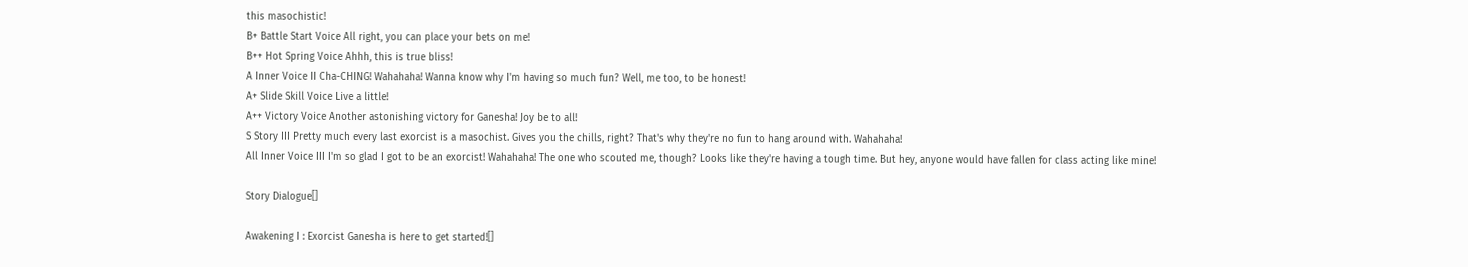this masochistic!
B+ Battle Start Voice All right, you can place your bets on me!
B++ Hot Spring Voice Ahhh, this is true bliss!
A Inner Voice II Cha-CHING! Wahahaha! Wanna know why I'm having so much fun? Well, me too, to be honest!
A+ Slide Skill Voice Live a little!
A++ Victory Voice Another astonishing victory for Ganesha! Joy be to all!
S Story III Pretty much every last exorcist is a masochist. Gives you the chills, right? That's why they're no fun to hang around with. Wahahaha!
All Inner Voice III I'm so glad I got to be an exorcist! Wahahaha! The one who scouted me, though? Looks like they're having a tough time. But hey, anyone would have fallen for class acting like mine!

Story Dialogue[]

Awakening I : Exorcist Ganesha is here to get started![]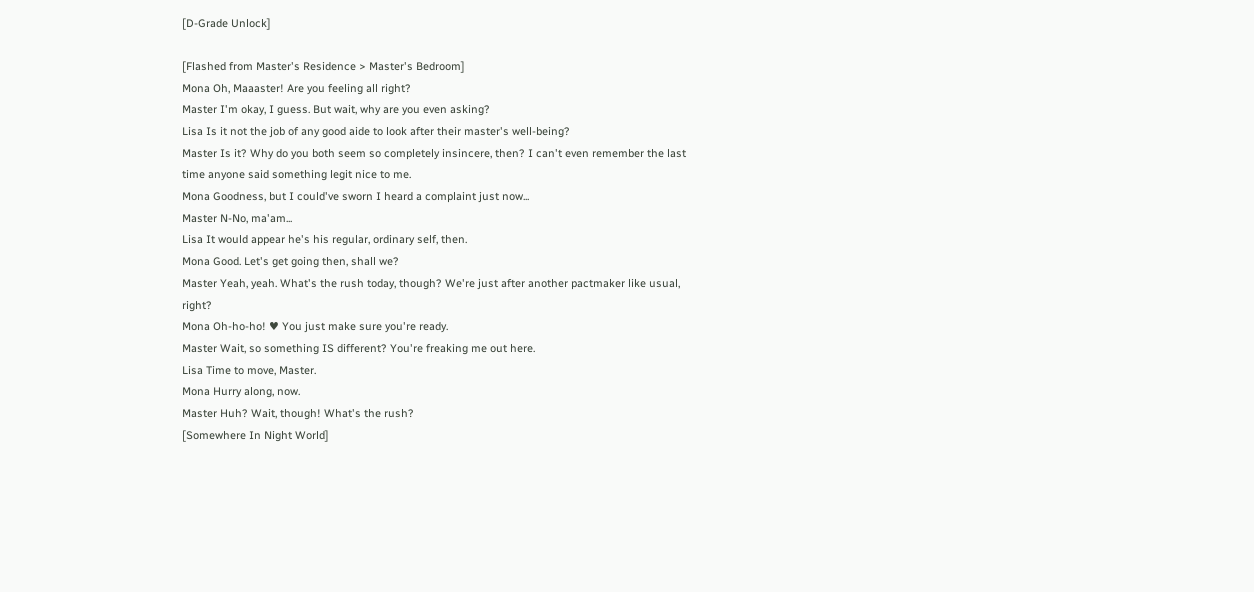[D-Grade Unlock]

[Flashed from Master's Residence > Master's Bedroom]
Mona Oh, Maaaster! Are you feeling all right?
Master I'm okay, I guess. But wait, why are you even asking?
Lisa Is it not the job of any good aide to look after their master's well-being?
Master Is it? Why do you both seem so completely insincere, then? I can't even remember the last time anyone said something legit nice to me.
Mona Goodness, but I could've sworn I heard a complaint just now...
Master N-No, ma'am...
Lisa It would appear he's his regular, ordinary self, then.
Mona Good. Let's get going then, shall we?
Master Yeah, yeah. What's the rush today, though? We're just after another pactmaker like usual, right?
Mona Oh-ho-ho! ♥ You just make sure you're ready.
Master Wait, so something IS different? You're freaking me out here.
Lisa Time to move, Master.
Mona Hurry along, now.
Master Huh? Wait, though! What's the rush?
[Somewhere In Night World]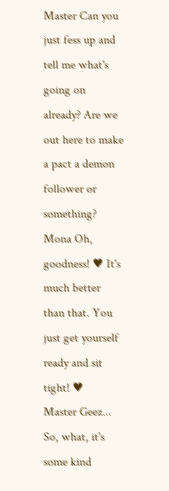Master Can you just fess up and tell me what's going on already? Are we out here to make a pact a demon follower or something?
Mona Oh, goodness! ♥ It's much better than that. You just get yourself ready and sit tight! ♥
Master Geez... So, what, it's some kind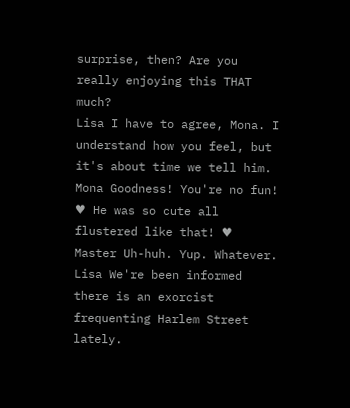surprise, then? Are you really enjoying this THAT much?
Lisa I have to agree, Mona. I understand how you feel, but it's about time we tell him.
Mona Goodness! You're no fun! ♥ He was so cute all flustered like that! ♥
Master Uh-huh. Yup. Whatever.
Lisa We're been informed there is an exorcist frequenting Harlem Street lately.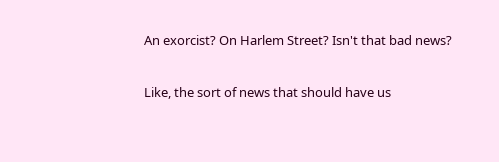An exorcist? On Harlem Street? Isn't that bad news?

Like, the sort of news that should have us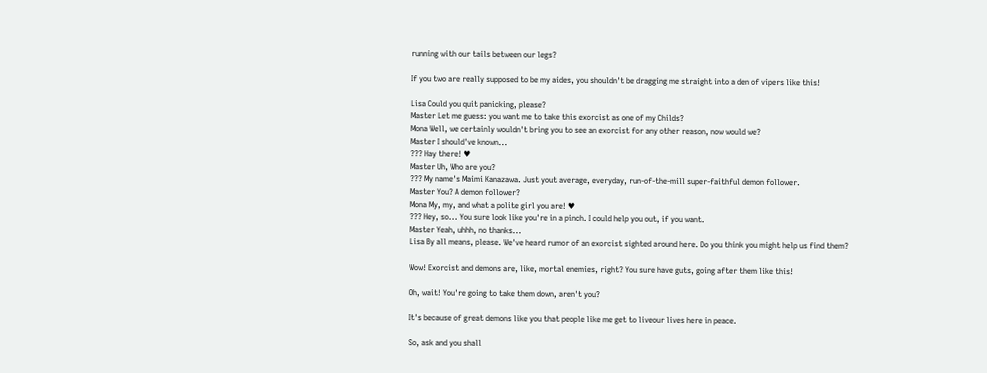running with our tails between our legs?

If you two are really supposed to be my aides, you shouldn't be dragging me straight into a den of vipers like this!

Lisa Could you quit panicking, please?
Master Let me guess: you want me to take this exorcist as one of my Childs?
Mona Well, we certainly wouldn't bring you to see an exorcist for any other reason, now would we?
Master I should've known...
??? Hay there! ♥
Master Uh, Who are you?
??? My name's Maimi Kanazawa. Just yout average, everyday, run-of-the-mill super-faithful demon follower.
Master You? A demon follower?
Mona My, my, and what a polite girl you are! ♥
??? Hey, so... You sure look like you're in a pinch. I could help you out, if you want.
Master Yeah, uhhh, no thanks...
Lisa By all means, please. We've heard rumor of an exorcist sighted around here. Do you think you might help us find them?

Wow! Exorcist and demons are, like, mortal enemies, right? You sure have guts, going after them like this!

Oh, wait! You're going to take them down, aren't you?

It's because of great demons like you that people like me get to liveour lives here in peace.

So, ask and you shall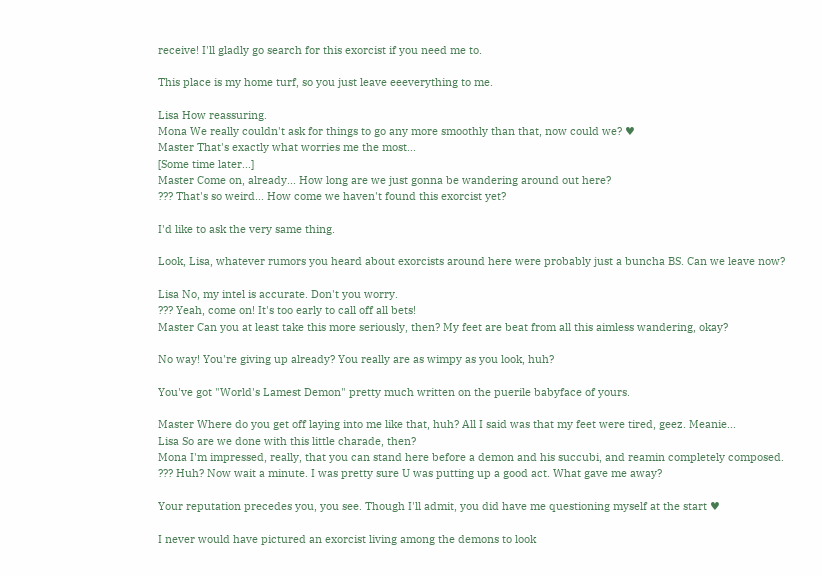receive! I'll gladly go search for this exorcist if you need me to.

This place is my home turf, so you just leave eeeverything to me.

Lisa How reassuring.
Mona We really couldn't ask for things to go any more smoothly than that, now could we? ♥
Master That's exactly what worries me the most...
[Some time later...]
Master Come on, already... How long are we just gonna be wandering around out here?
??? That's so weird... How come we haven't found this exorcist yet?

I'd like to ask the very same thing.

Look, Lisa, whatever rumors you heard about exorcists around here were probably just a buncha BS. Can we leave now?

Lisa No, my intel is accurate. Don't you worry.
??? Yeah, come on! It's too early to call off all bets!
Master Can you at least take this more seriously, then? My feet are beat from all this aimless wandering, okay?

No way! You're giving up already? You really are as wimpy as you look, huh?

You've got "World's Lamest Demon" pretty much written on the puerile babyface of yours.

Master Where do you get off laying into me like that, huh? All I said was that my feet were tired, geez. Meanie...
Lisa So are we done with this little charade, then?
Mona I'm impressed, really, that you can stand here before a demon and his succubi, and reamin completely composed.
??? Huh? Now wait a minute. I was pretty sure U was putting up a good act. What gave me away?

Your reputation precedes you, you see. Though I'll admit, you did have me questioning myself at the start ♥

I never would have pictured an exorcist living among the demons to look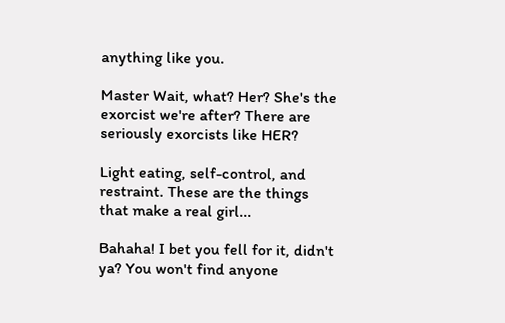anything like you.

Master Wait, what? Her? She's the exorcist we're after? There are seriously exorcists like HER?

Light eating, self-control, and restraint. These are the things that make a real girl...

Bahaha! I bet you fell for it, didn't ya? You won't find anyone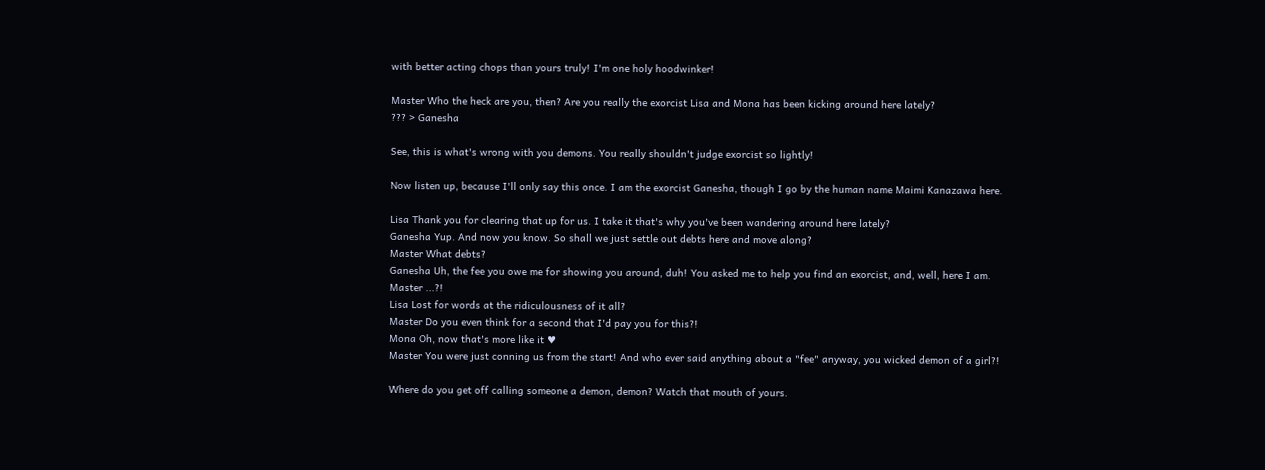with better acting chops than yours truly! I'm one holy hoodwinker!

Master Who the heck are you, then? Are you really the exorcist Lisa and Mona has been kicking around here lately?
??? > Ganesha

See, this is what's wrong with you demons. You really shouldn't judge exorcist so lightly!

Now listen up, because I'll only say this once. I am the exorcist Ganesha, though I go by the human name Maimi Kanazawa here.

Lisa Thank you for clearing that up for us. I take it that's why you've been wandering around here lately?
Ganesha Yup. And now you know. So shall we just settle out debts here and move along?
Master What debts?
Ganesha Uh, the fee you owe me for showing you around, duh! You asked me to help you find an exorcist, and, well, here I am.
Master ...?!
Lisa Lost for words at the ridiculousness of it all?
Master Do you even think for a second that I'd pay you for this?!
Mona Oh, now that's more like it ♥
Master You were just conning us from the start! And who ever said anything about a "fee" anyway, you wicked demon of a girl?!

Where do you get off calling someone a demon, demon? Watch that mouth of yours.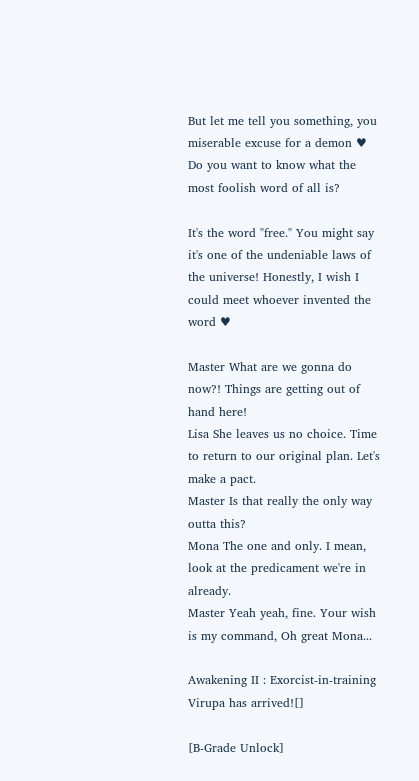But let me tell you something, you miserable excuse for a demon ♥ Do you want to know what the most foolish word of all is?

It's the word "free." You might say it's one of the undeniable laws of the universe! Honestly, I wish I could meet whoever invented the word ♥

Master What are we gonna do now?! Things are getting out of hand here!
Lisa She leaves us no choice. Time to return to our original plan. Let's make a pact.
Master Is that really the only way outta this?
Mona The one and only. I mean, look at the predicament we're in already.
Master Yeah yeah, fine. Your wish is my command, Oh great Mona...

Awakening II : Exorcist-in-training Virupa has arrived![]

[B-Grade Unlock]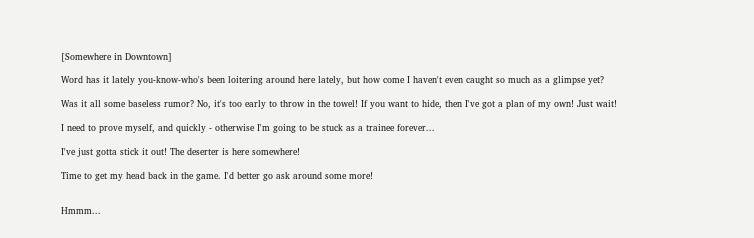[Somewhere in Downtown]

Word has it lately you-know-who's been loitering around here lately, but how come I haven't even caught so much as a glimpse yet?

Was it all some baseless rumor? No, it's too early to throw in the towel! If you want to hide, then I've got a plan of my own! Just wait!

I need to prove myself, and quickly - otherwise I'm going to be stuck as a trainee forever...

I've just gotta stick it out! The deserter is here somewhere!

Time to get my head back in the game. I'd better go ask around some more!


Hmmm...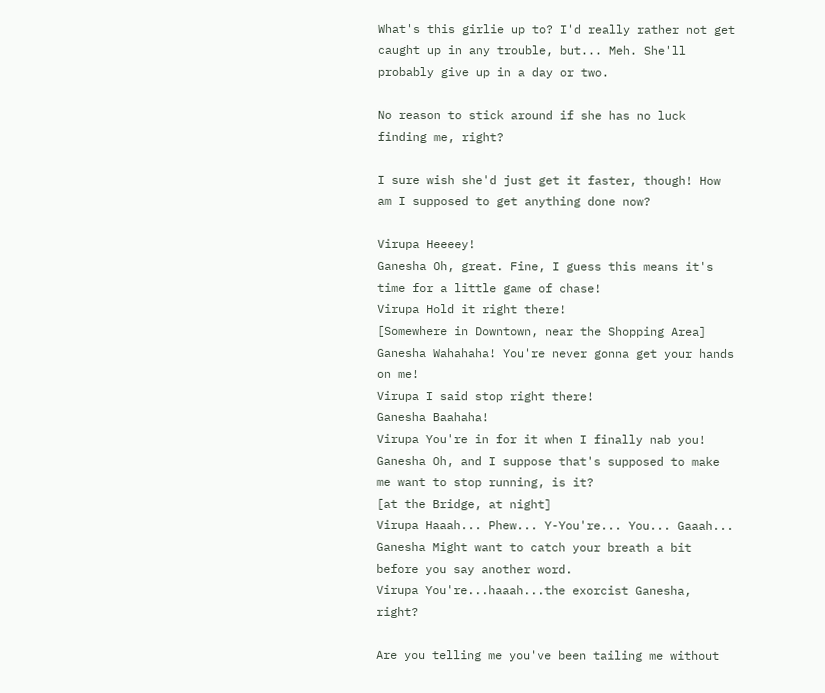What's this girlie up to? I'd really rather not get caught up in any trouble, but... Meh. She'll probably give up in a day or two.

No reason to stick around if she has no luck finding me, right?

I sure wish she'd just get it faster, though! How am I supposed to get anything done now?

Virupa Heeeey!
Ganesha Oh, great. Fine, I guess this means it's time for a little game of chase!
Virupa Hold it right there!
[Somewhere in Downtown, near the Shopping Area]
Ganesha Wahahaha! You're never gonna get your hands on me!
Virupa I said stop right there!
Ganesha Baahaha!
Virupa You're in for it when I finally nab you!
Ganesha Oh, and I suppose that's supposed to make me want to stop running, is it?
[at the Bridge, at night]
Virupa Haaah... Phew... Y-You're... You... Gaaah...
Ganesha Might want to catch your breath a bit before you say another word.
Virupa You're...haaah...the exorcist Ganesha, right?

Are you telling me you've been tailing me without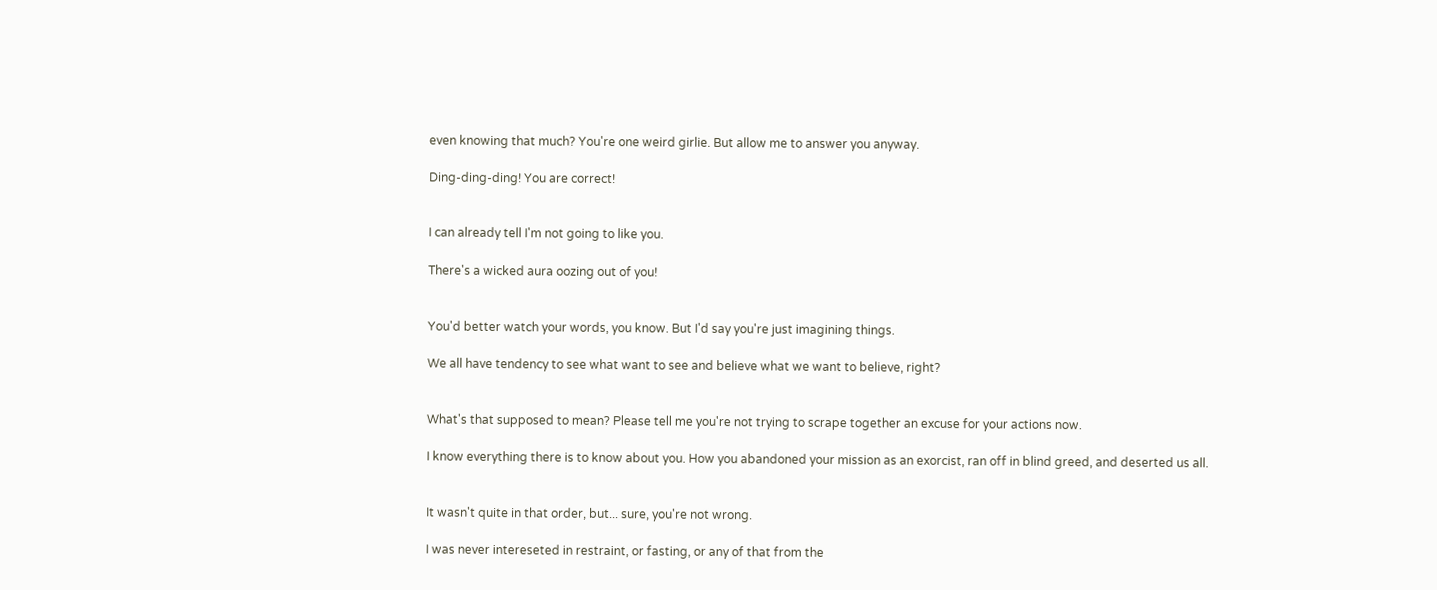even knowing that much? You're one weird girlie. But allow me to answer you anyway.

Ding-ding-ding! You are correct!


I can already tell I'm not going to like you.

There's a wicked aura oozing out of you!


You'd better watch your words, you know. But I'd say you're just imagining things.

We all have tendency to see what want to see and believe what we want to believe, right?


What's that supposed to mean? Please tell me you're not trying to scrape together an excuse for your actions now.

I know everything there is to know about you. How you abandoned your mission as an exorcist, ran off in blind greed, and deserted us all.


It wasn't quite in that order, but... sure, you're not wrong.

I was never intereseted in restraint, or fasting, or any of that from the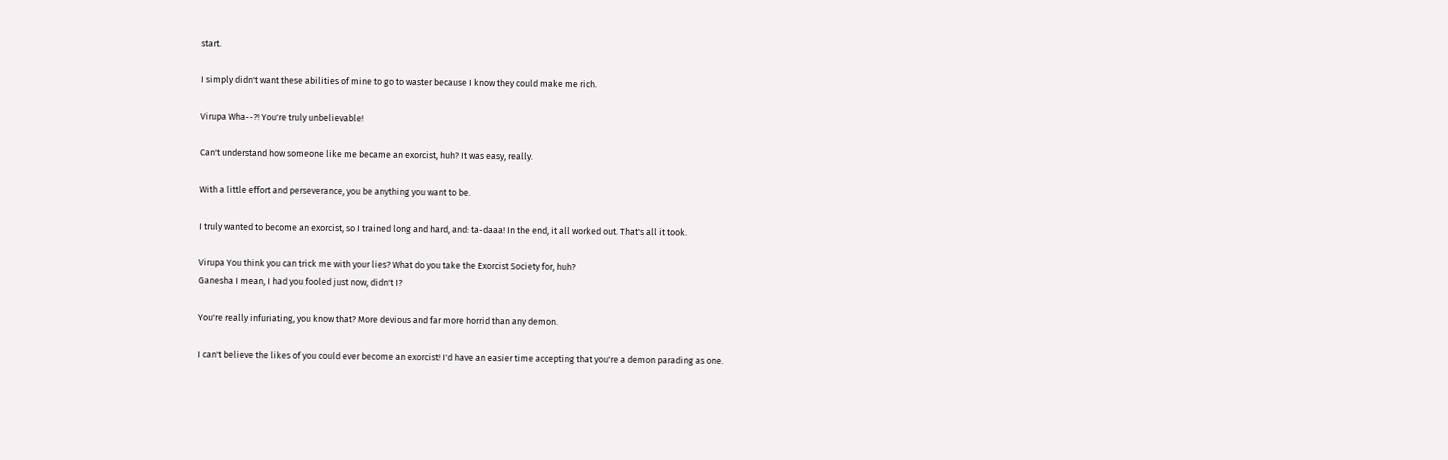start.

I simply didn't want these abilities of mine to go to waster because I know they could make me rich.

Virupa Wha--?! You're truly unbelievable!

Can't understand how someone like me became an exorcist, huh? It was easy, really.

With a little effort and perseverance, you be anything you want to be.

I truly wanted to become an exorcist, so I trained long and hard, and: ta-daaa! In the end, it all worked out. That's all it took.

Virupa You think you can trick me with your lies? What do you take the Exorcist Society for, huh?
Ganesha I mean, I had you fooled just now, didn't I?

You're really infuriating, you know that? More devious and far more horrid than any demon.

I can't believe the likes of you could ever become an exorcist! I'd have an easier time accepting that you're a demon parading as one.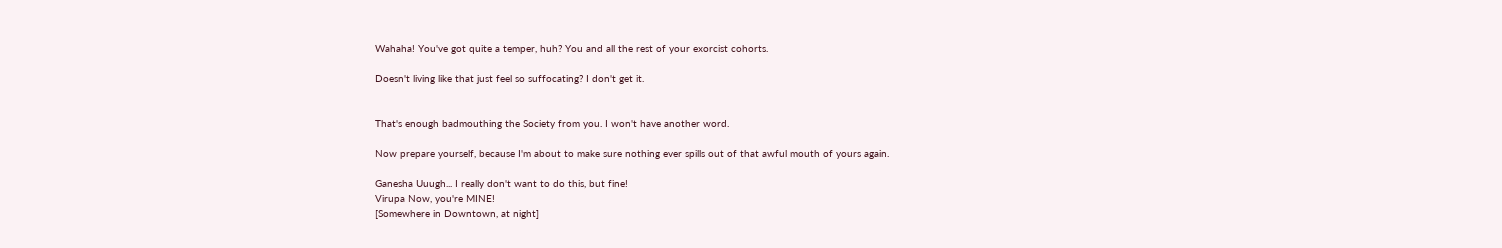Wahaha! You've got quite a temper, huh? You and all the rest of your exorcist cohorts.

Doesn't living like that just feel so suffocating? I don't get it.


That's enough badmouthing the Society from you. I won't have another word.

Now prepare yourself, because I'm about to make sure nothing ever spills out of that awful mouth of yours again.

Ganesha Uuugh... I really don't want to do this, but fine!
Virupa Now, you're MINE!
[Somewhere in Downtown, at night]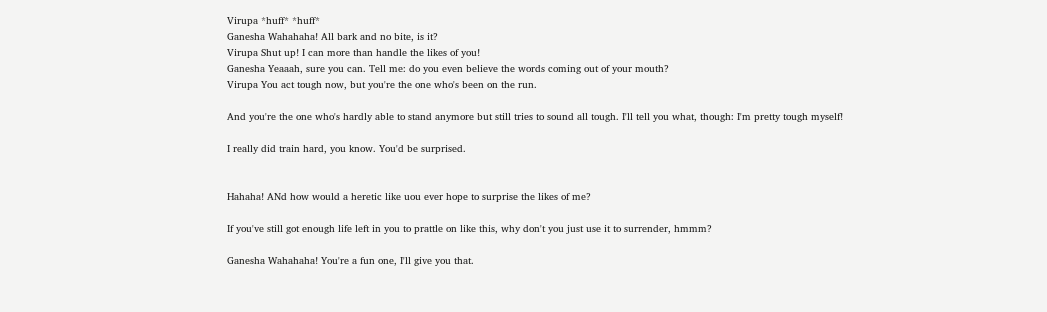Virupa *huff* *huff*
Ganesha Wahahaha! All bark and no bite, is it?
Virupa Shut up! I can more than handle the likes of you!
Ganesha Yeaaah, sure you can. Tell me: do you even believe the words coming out of your mouth?
Virupa You act tough now, but you're the one who's been on the run.

And you're the one who's hardly able to stand anymore but still tries to sound all tough. I'll tell you what, though: I'm pretty tough myself!

I really did train hard, you know. You'd be surprised.


Hahaha! ANd how would a heretic like uou ever hope to surprise the likes of me?

If you've still got enough life left in you to prattle on like this, why don't you just use it to surrender, hmmm?

Ganesha Wahahaha! You're a fun one, I'll give you that.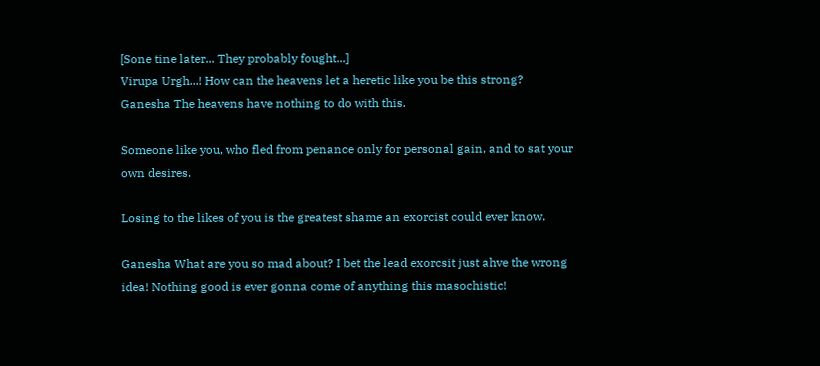[Sone tine later... They probably fought...]
Virupa Urgh...! How can the heavens let a heretic like you be this strong?
Ganesha The heavens have nothing to do with this.

Someone like you, who fled from penance only for personal gain, and to sat your own desires.

Losing to the likes of you is the greatest shame an exorcist could ever know.

Ganesha What are you so mad about? I bet the lead exorcsit just ahve the wrong idea! Nothing good is ever gonna come of anything this masochistic!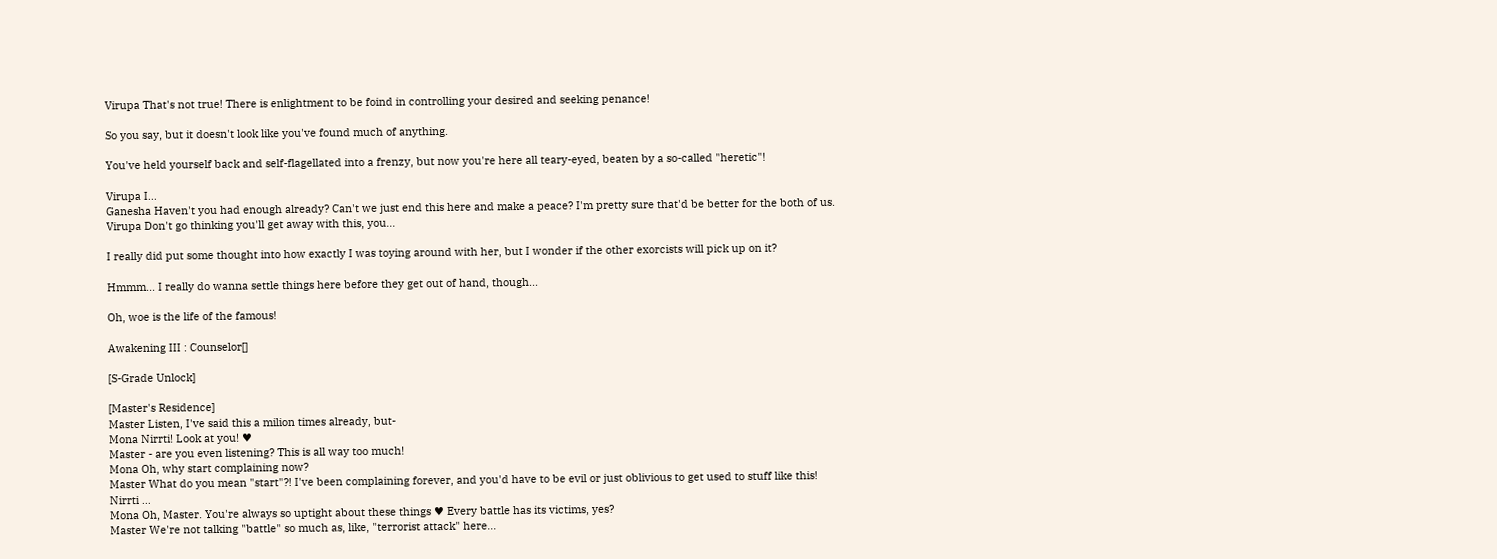Virupa That's not true! There is enlightment to be foind in controlling your desired and seeking penance!

So you say, but it doesn't look like you've found much of anything.

You've held yourself back and self-flagellated into a frenzy, but now you're here all teary-eyed, beaten by a so-called "heretic"!

Virupa I...
Ganesha Haven't you had enough already? Can't we just end this here and make a peace? I'm pretty sure that'd be better for the both of us.
Virupa Don't go thinking you'll get away with this, you...

I really did put some thought into how exactly I was toying around with her, but I wonder if the other exorcists will pick up on it?

Hmmm... I really do wanna settle things here before they get out of hand, though...

Oh, woe is the life of the famous!

Awakening III : Counselor[]

[S-Grade Unlock]

[Master's Residence]
Master Listen, I've said this a milion times already, but-
Mona Nirrti! Look at you! ♥
Master - are you even listening? This is all way too much!
Mona Oh, why start complaining now?
Master What do you mean "start"?! I've been complaining forever, and you'd have to be evil or just oblivious to get used to stuff like this!
Nirrti ...
Mona Oh, Master. You're always so uptight about these things ♥ Every battle has its victims, yes?
Master We're not talking "battle" so much as, like, "terrorist attack" here...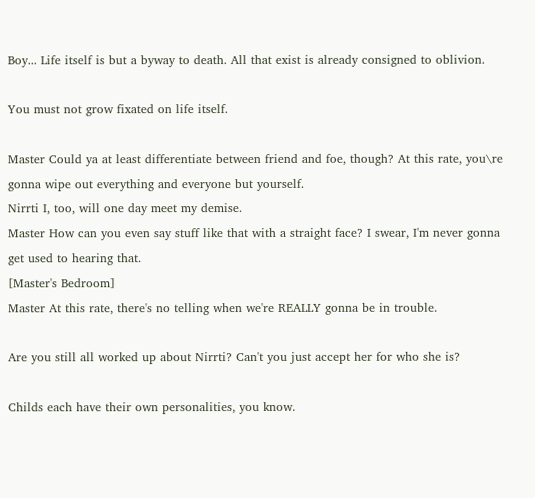Boy... Life itself is but a byway to death. All that exist is already consigned to oblivion.

You must not grow fixated on life itself.

Master Could ya at least differentiate between friend and foe, though? At this rate, you\re gonna wipe out everything and everyone but yourself.
Nirrti I, too, will one day meet my demise.
Master How can you even say stuff like that with a straight face? I swear, I'm never gonna get used to hearing that.
[Master's Bedroom]
Master At this rate, there's no telling when we're REALLY gonna be in trouble.

Are you still all worked up about Nirrti? Can't you just accept her for who she is?

Childs each have their own personalities, you know.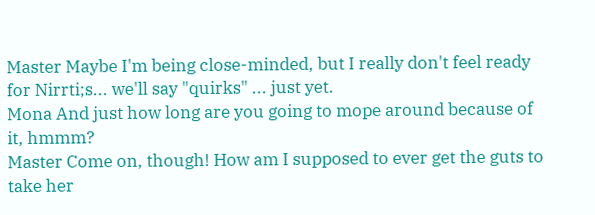Master Maybe I'm being close-minded, but I really don't feel ready for Nirrti;s... we'll say "quirks" ... just yet.
Mona And just how long are you going to mope around because of it, hmmm?
Master Come on, though! How am I supposed to ever get the guts to take her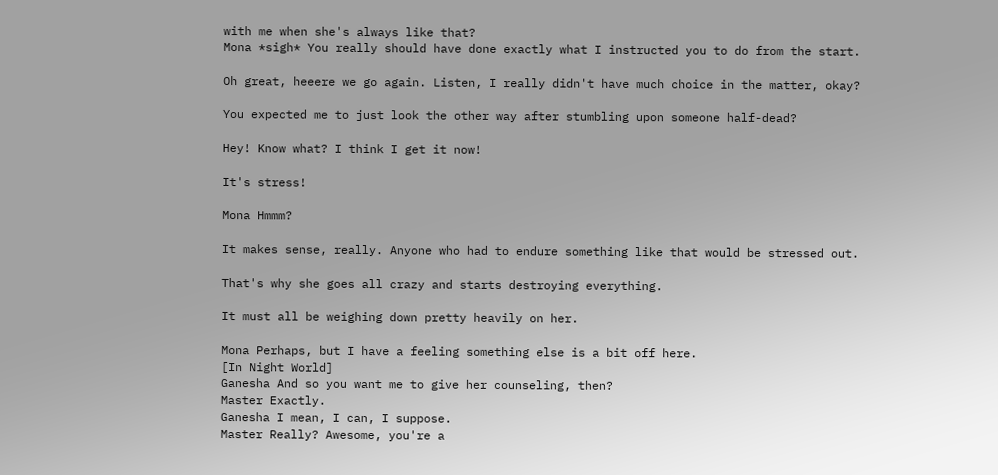with me when she's always like that?
Mona *sigh* You really should have done exactly what I instructed you to do from the start.

Oh great, heeere we go again. Listen, I really didn't have much choice in the matter, okay?

You expected me to just look the other way after stumbling upon someone half-dead?

Hey! Know what? I think I get it now!

It's stress!

Mona Hmmm?

It makes sense, really. Anyone who had to endure something like that would be stressed out.

That's why she goes all crazy and starts destroying everything.

It must all be weighing down pretty heavily on her.

Mona Perhaps, but I have a feeling something else is a bit off here.
[In Night World]
Ganesha And so you want me to give her counseling, then?
Master Exactly.
Ganesha I mean, I can, I suppose.
Master Really? Awesome, you're a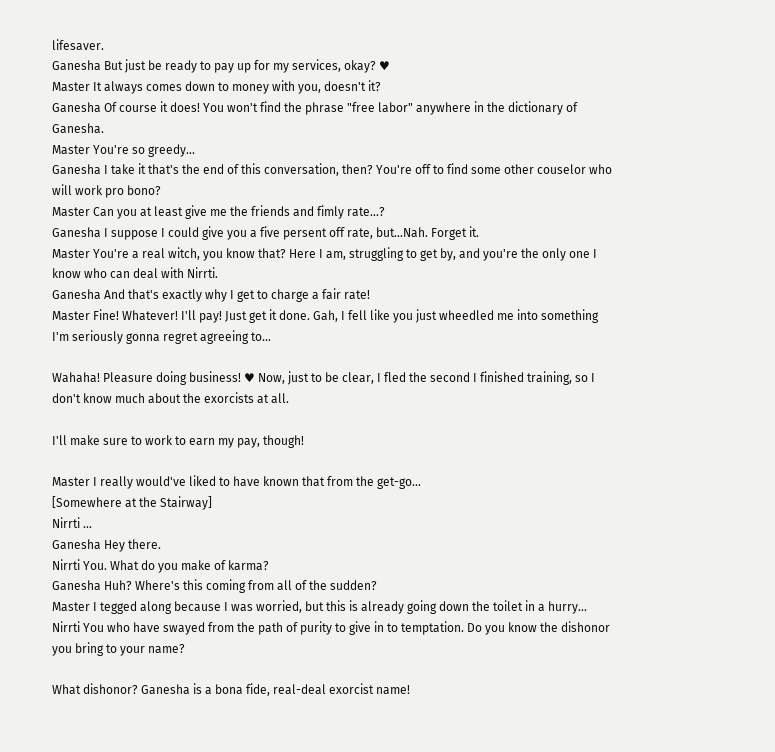lifesaver.
Ganesha But just be ready to pay up for my services, okay? ♥
Master It always comes down to money with you, doesn't it?
Ganesha Of course it does! You won't find the phrase "free labor" anywhere in the dictionary of Ganesha.
Master You're so greedy...
Ganesha I take it that's the end of this conversation, then? You're off to find some other couselor who will work pro bono?
Master Can you at least give me the friends and fimly rate...?
Ganesha I suppose I could give you a five persent off rate, but...Nah. Forget it.
Master You're a real witch, you know that? Here I am, struggling to get by, and you're the only one I know who can deal with Nirrti.
Ganesha And that's exactly why I get to charge a fair rate!
Master Fine! Whatever! I'll pay! Just get it done. Gah, I fell like you just wheedled me into something I'm seriously gonna regret agreeing to...

Wahaha! Pleasure doing business! ♥ Now, just to be clear, I fled the second I finished training, so I don't know much about the exorcists at all.

I'll make sure to work to earn my pay, though!

Master I really would've liked to have known that from the get-go...
[Somewhere at the Stairway]
Nirrti ...
Ganesha Hey there.
Nirrti You. What do you make of karma?
Ganesha Huh? Where's this coming from all of the sudden?
Master I tegged along because I was worried, but this is already going down the toilet in a hurry...
Nirrti You who have swayed from the path of purity to give in to temptation. Do you know the dishonor you bring to your name?

What dishonor? Ganesha is a bona fide, real-deal exorcist name!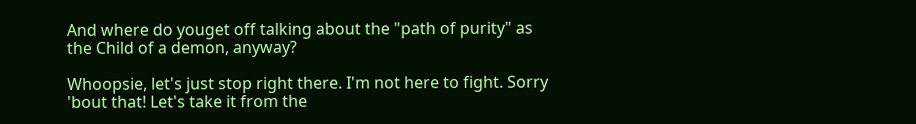And where do youget off talking about the "path of purity" as the Child of a demon, anyway?

Whoopsie, let's just stop right there. I'm not here to fight. Sorry 'bout that! Let's take it from the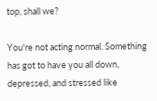top, shall we?

You're not acting normal. Something has got to have you all down, depressed, and stressed like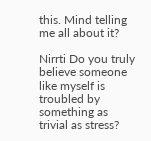this. Mind telling me all about it?

Nirrti Do you truly believe someone like myself is troubled by something as trivial as stress?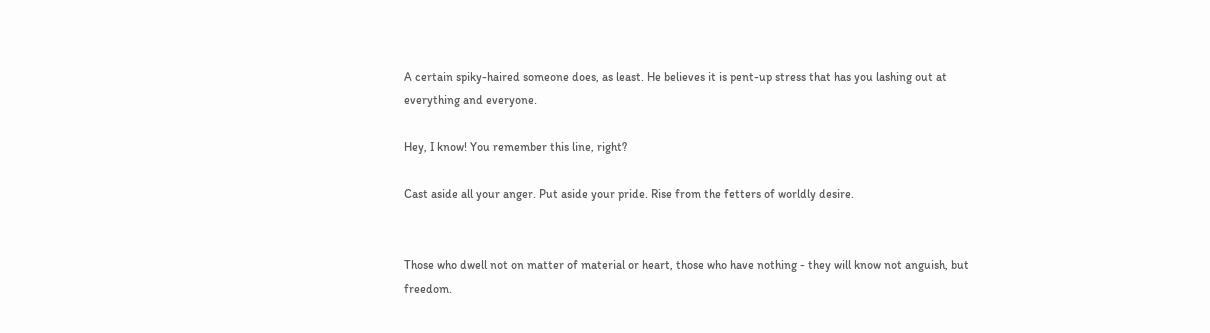A certain spiky-haired someone does, as least. He believes it is pent-up stress that has you lashing out at everything and everyone.

Hey, I know! You remember this line, right?

Cast aside all your anger. Put aside your pride. Rise from the fetters of worldly desire.


Those who dwell not on matter of material or heart, those who have nothing - they will know not anguish, but freedom.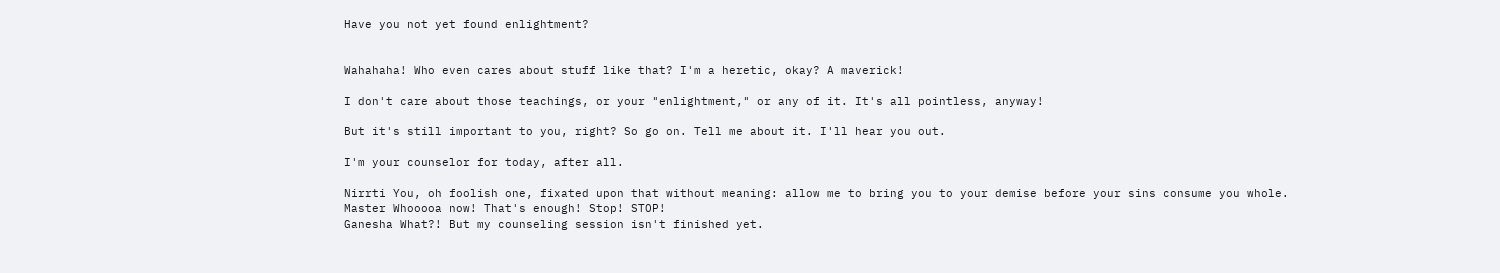Have you not yet found enlightment?


Wahahaha! Who even cares about stuff like that? I'm a heretic, okay? A maverick!

I don't care about those teachings, or your "enlightment," or any of it. It's all pointless, anyway!

But it's still important to you, right? So go on. Tell me about it. I'll hear you out.

I'm your counselor for today, after all.

Nirrti You, oh foolish one, fixated upon that without meaning: allow me to bring you to your demise before your sins consume you whole.
Master Whooooa now! That's enough! Stop! STOP!
Ganesha What?! But my counseling session isn't finished yet.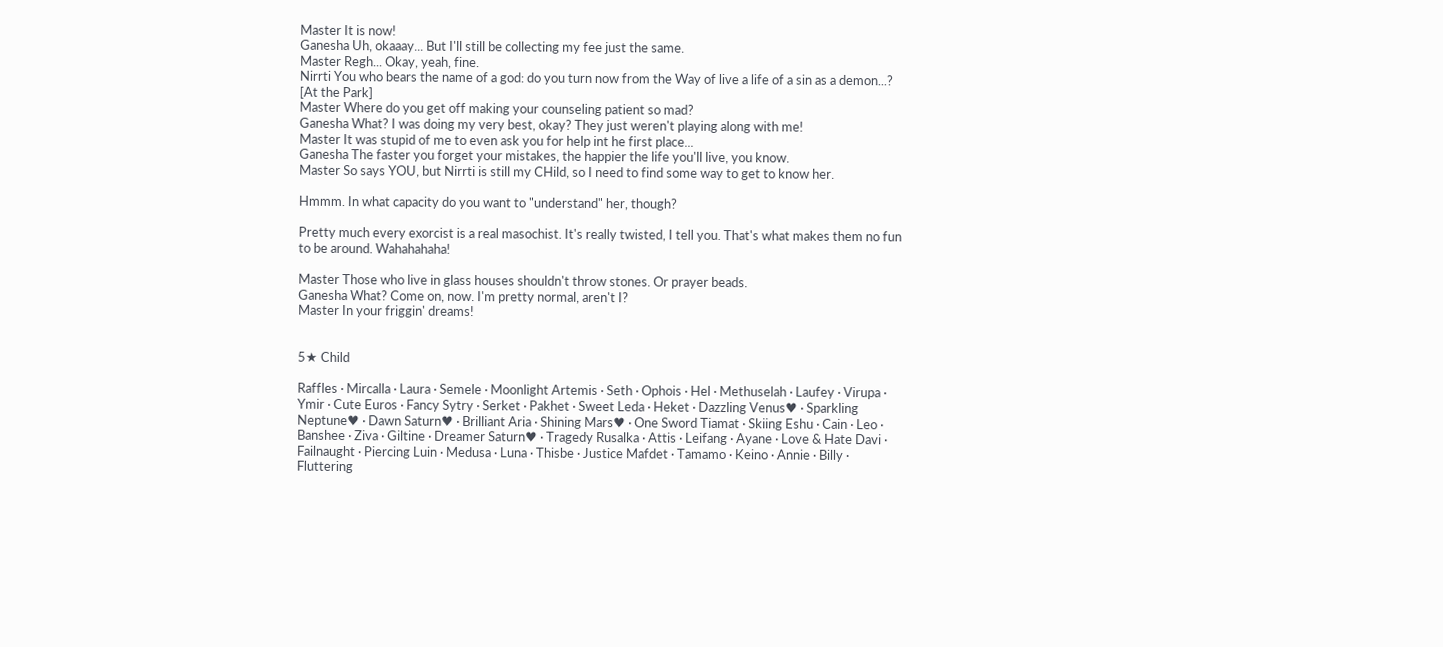Master It is now!
Ganesha Uh, okaaay... But I'll still be collecting my fee just the same.
Master Regh... Okay, yeah, fine.
Nirrti You who bears the name of a god: do you turn now from the Way of live a life of a sin as a demon...?
[At the Park]
Master Where do you get off making your counseling patient so mad?
Ganesha What? I was doing my very best, okay? They just weren't playing along with me!
Master It was stupid of me to even ask you for help int he first place...
Ganesha The faster you forget your mistakes, the happier the life you'll live, you know.
Master So says YOU, but Nirrti is still my CHild, so I need to find some way to get to know her.

Hmmm. In what capacity do you want to "understand" her, though?

Pretty much every exorcist is a real masochist. It's really twisted, I tell you. That's what makes them no fun to be around. Wahahahaha!

Master Those who live in glass houses shouldn't throw stones. Or prayer beads.
Ganesha What? Come on, now. I'm pretty normal, aren't I?
Master In your friggin' dreams!


5★ Child

Raffles · Mircalla · Laura · Semele · Moonlight Artemis · Seth · Ophois · Hel · Methuselah · Laufey · Virupa · Ymir · Cute Euros · Fancy Sytry · Serket · Pakhet · Sweet Leda · Heket · Dazzling Venus♥ · Sparkling Neptune♥ · Dawn Saturn♥ · Brilliant Aria · Shining Mars♥ · One Sword Tiamat · Skiing Eshu · Cain · Leo · Banshee · Ziva · Giltine · Dreamer Saturn♥ · Tragedy Rusalka · Attis · Leifang · Ayane · Love & Hate Davi · Failnaught · Piercing Luin · Medusa · Luna · Thisbe · Justice Mafdet · Tamamo · Keino · Annie · Billy · Fluttering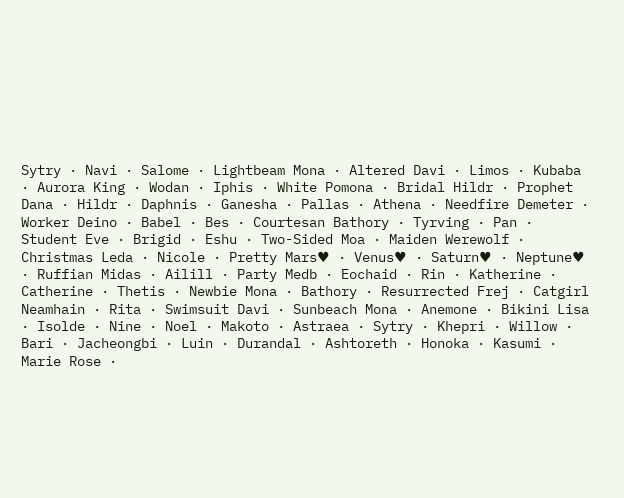Sytry · Navi · Salome · Lightbeam Mona · Altered Davi · Limos · Kubaba · Aurora King · Wodan · Iphis · White Pomona · Bridal Hildr · Prophet Dana · Hildr · Daphnis · Ganesha · Pallas · Athena · Needfire Demeter · Worker Deino · Babel · Bes · Courtesan Bathory · Tyrving · Pan · Student Eve · Brigid · Eshu · Two-Sided Moa · Maiden Werewolf · Christmas Leda · Nicole · Pretty Mars♥ · Venus♥ · Saturn♥ · Neptune♥ · Ruffian Midas · Ailill · Party Medb · Eochaid · Rin · Katherine · Catherine · Thetis · Newbie Mona · Bathory · Resurrected Frej · Catgirl Neamhain · Rita · Swimsuit Davi · Sunbeach Mona · Anemone · Bikini Lisa · Isolde · Nine · Noel · Makoto · Astraea · Sytry · Khepri · Willow · Bari · Jacheongbi · Luin · Durandal · Ashtoreth · Honoka · Kasumi · Marie Rose ·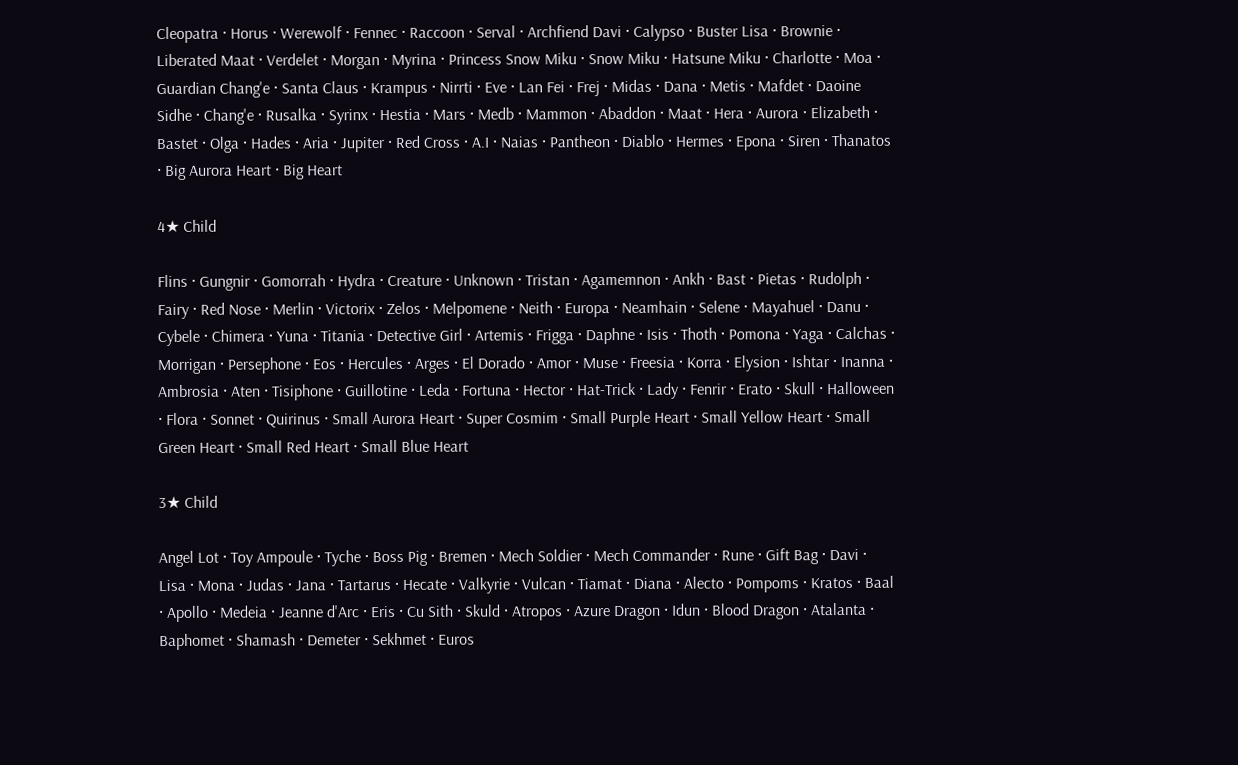Cleopatra · Horus · Werewolf · Fennec · Raccoon · Serval · Archfiend Davi · Calypso · Buster Lisa · Brownie · Liberated Maat · Verdelet · Morgan · Myrina · Princess Snow Miku · Snow Miku · Hatsune Miku · Charlotte · Moa · Guardian Chang'e · Santa Claus · Krampus · Nirrti · Eve · Lan Fei · Frej · Midas · Dana · Metis · Mafdet · Daoine Sidhe · Chang'e · Rusalka · Syrinx · Hestia · Mars · Medb · Mammon · Abaddon · Maat · Hera · Aurora · Elizabeth · Bastet · Olga · Hades · Aria · Jupiter · Red Cross · A.I · Naias · Pantheon · Diablo · Hermes · Epona · Siren · Thanatos · Big Aurora Heart · Big Heart

4★ Child

Flins · Gungnir · Gomorrah · Hydra · Creature · Unknown · Tristan · Agamemnon · Ankh · Bast · Pietas · Rudolph · Fairy · Red Nose · Merlin · Victorix · Zelos · Melpomene · Neith · Europa · Neamhain · Selene · Mayahuel · Danu · Cybele · Chimera · Yuna · Titania · Detective Girl · Artemis · Frigga · Daphne · Isis · Thoth · Pomona · Yaga · Calchas · Morrigan · Persephone · Eos · Hercules · Arges · El Dorado · Amor · Muse · Freesia · Korra · Elysion · Ishtar · Inanna · Ambrosia · Aten · Tisiphone · Guillotine · Leda · Fortuna · Hector · Hat-Trick · Lady · Fenrir · Erato · Skull · Halloween · Flora · Sonnet · Quirinus · Small Aurora Heart · Super Cosmim · Small Purple Heart · Small Yellow Heart · Small Green Heart · Small Red Heart · Small Blue Heart

3★ Child

Angel Lot · Toy Ampoule · Tyche · Boss Pig · Bremen · Mech Soldier · Mech Commander · Rune · Gift Bag · Davi · Lisa · Mona · Judas · Jana · Tartarus · Hecate · Valkyrie · Vulcan · Tiamat · Diana · Alecto · Pompoms · Kratos · Baal · Apollo · Medeia · Jeanne d'Arc · Eris · Cu Sith · Skuld · Atropos · Azure Dragon · Idun · Blood Dragon · Atalanta · Baphomet · Shamash · Demeter · Sekhmet · Euros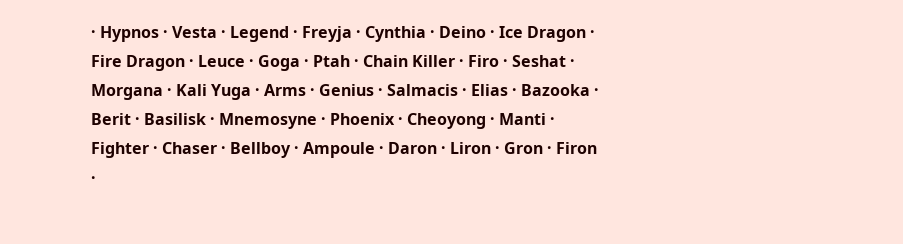· Hypnos · Vesta · Legend · Freyja · Cynthia · Deino · Ice Dragon · Fire Dragon · Leuce · Goga · Ptah · Chain Killer · Firo · Seshat · Morgana · Kali Yuga · Arms · Genius · Salmacis · Elias · Bazooka · Berit · Basilisk · Mnemosyne · Phoenix · Cheoyong · Manti · Fighter · Chaser · Bellboy · Ampoule · Daron · Liron · Gron · Firon ·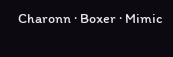Charonn · Boxer · Mimic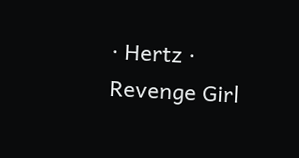· Hertz · Revenge Girl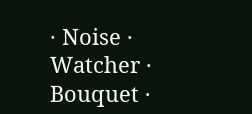· Noise · Watcher · Bouquet ·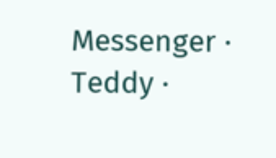Messenger · Teddy ·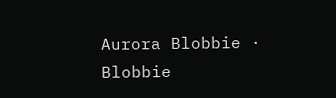Aurora Blobbie · Blobbie